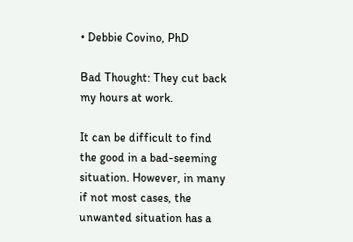• Debbie Covino, PhD

Bad Thought: They cut back my hours at work.

It can be difficult to find the good in a bad-seeming situation. However, in many if not most cases, the unwanted situation has a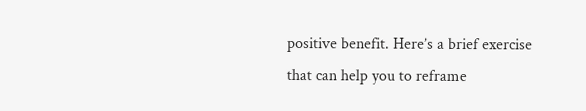positive benefit. Here’s a brief exercise that can help you to reframe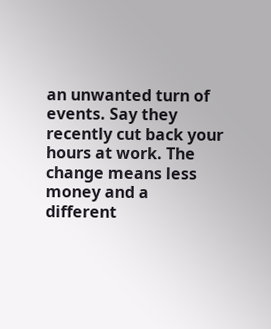an unwanted turn of events. Say they recently cut back your hours at work. The change means less money and a different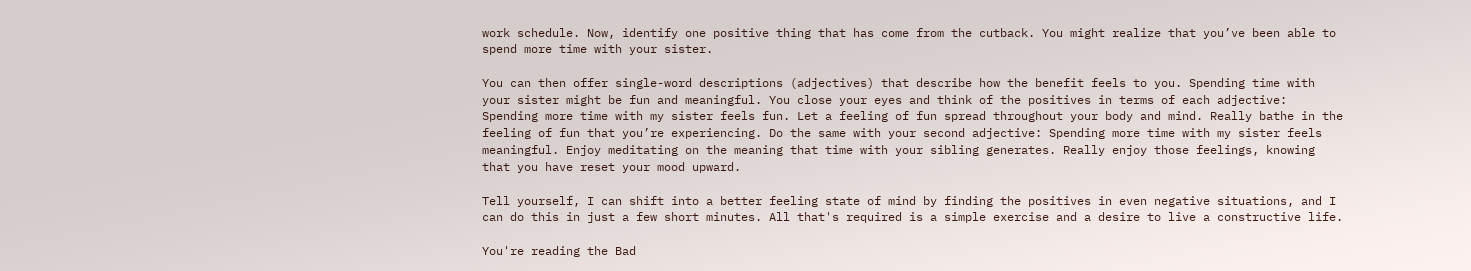work schedule. Now, identify one positive thing that has come from the cutback. You might realize that you’ve been able to spend more time with your sister.

You can then offer single-word descriptions (adjectives) that describe how the benefit feels to you. Spending time with your sister might be fun and meaningful. You close your eyes and think of the positives in terms of each adjective: Spending more time with my sister feels fun. Let a feeling of fun spread throughout your body and mind. Really bathe in the feeling of fun that you’re experiencing. Do the same with your second adjective: Spending more time with my sister feels meaningful. Enjoy meditating on the meaning that time with your sibling generates. Really enjoy those feelings, knowing that you have reset your mood upward.

Tell yourself, I can shift into a better feeling state of mind by finding the positives in even negative situations, and I can do this in just a few short minutes. All that's required is a simple exercise and a desire to live a constructive life.

You're reading the Bad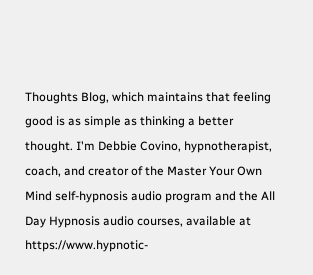Thoughts Blog, which maintains that feeling good is as simple as thinking a better thought. I'm Debbie Covino, hypnotherapist, coach, and creator of the Master Your Own Mind self-hypnosis audio program and the All Day Hypnosis audio courses, available at https://www.hypnotic-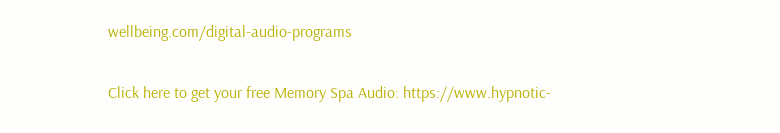wellbeing.com/digital-audio-programs

Click here to get your free Memory Spa Audio: https://www.hypnotic-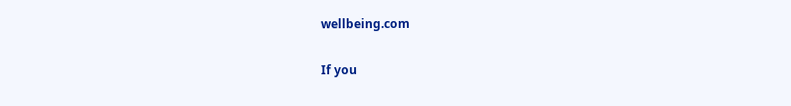wellbeing.com

If you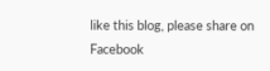like this blog, please share on Facebook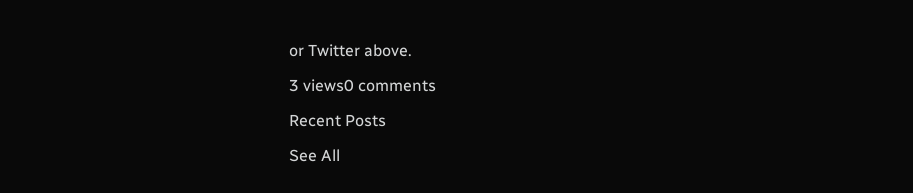or Twitter above.

3 views0 comments

Recent Posts

See All